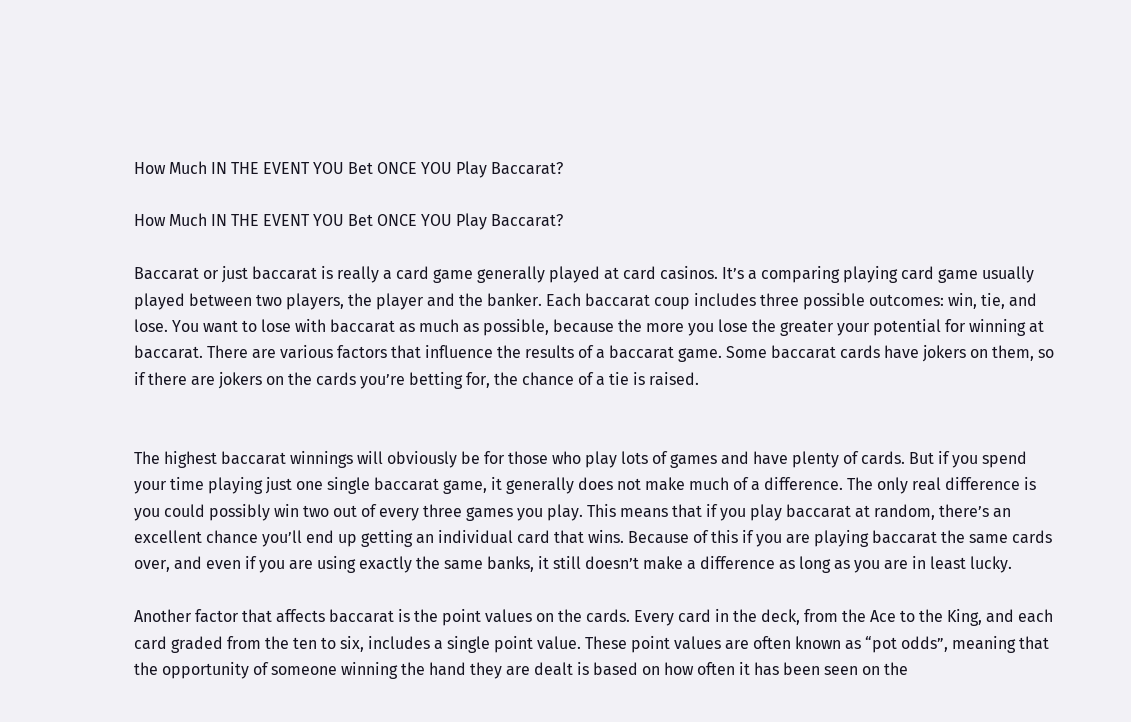How Much IN THE EVENT YOU Bet ONCE YOU Play Baccarat?

How Much IN THE EVENT YOU Bet ONCE YOU Play Baccarat?

Baccarat or just baccarat is really a card game generally played at card casinos. It’s a comparing playing card game usually played between two players, the player and the banker. Each baccarat coup includes three possible outcomes: win, tie, and lose. You want to lose with baccarat as much as possible, because the more you lose the greater your potential for winning at baccarat. There are various factors that influence the results of a baccarat game. Some baccarat cards have jokers on them, so if there are jokers on the cards you’re betting for, the chance of a tie is raised.


The highest baccarat winnings will obviously be for those who play lots of games and have plenty of cards. But if you spend your time playing just one single baccarat game, it generally does not make much of a difference. The only real difference is you could possibly win two out of every three games you play. This means that if you play baccarat at random, there’s an excellent chance you’ll end up getting an individual card that wins. Because of this if you are playing baccarat the same cards over, and even if you are using exactly the same banks, it still doesn’t make a difference as long as you are in least lucky.

Another factor that affects baccarat is the point values on the cards. Every card in the deck, from the Ace to the King, and each card graded from the ten to six, includes a single point value. These point values are often known as “pot odds”, meaning that the opportunity of someone winning the hand they are dealt is based on how often it has been seen on the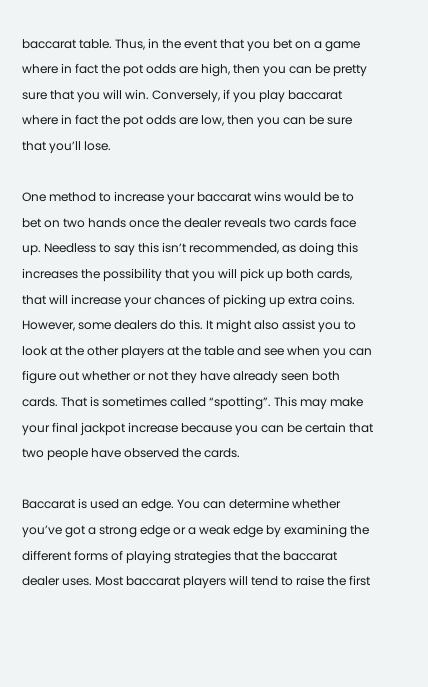baccarat table. Thus, in the event that you bet on a game where in fact the pot odds are high, then you can be pretty sure that you will win. Conversely, if you play baccarat where in fact the pot odds are low, then you can be sure that you’ll lose.

One method to increase your baccarat wins would be to bet on two hands once the dealer reveals two cards face up. Needless to say this isn’t recommended, as doing this increases the possibility that you will pick up both cards, that will increase your chances of picking up extra coins. However, some dealers do this. It might also assist you to look at the other players at the table and see when you can figure out whether or not they have already seen both cards. That is sometimes called “spotting”. This may make your final jackpot increase because you can be certain that two people have observed the cards.

Baccarat is used an edge. You can determine whether you’ve got a strong edge or a weak edge by examining the different forms of playing strategies that the baccarat dealer uses. Most baccarat players will tend to raise the first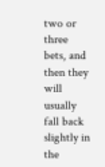two or three bets, and then they will usually fall back slightly in the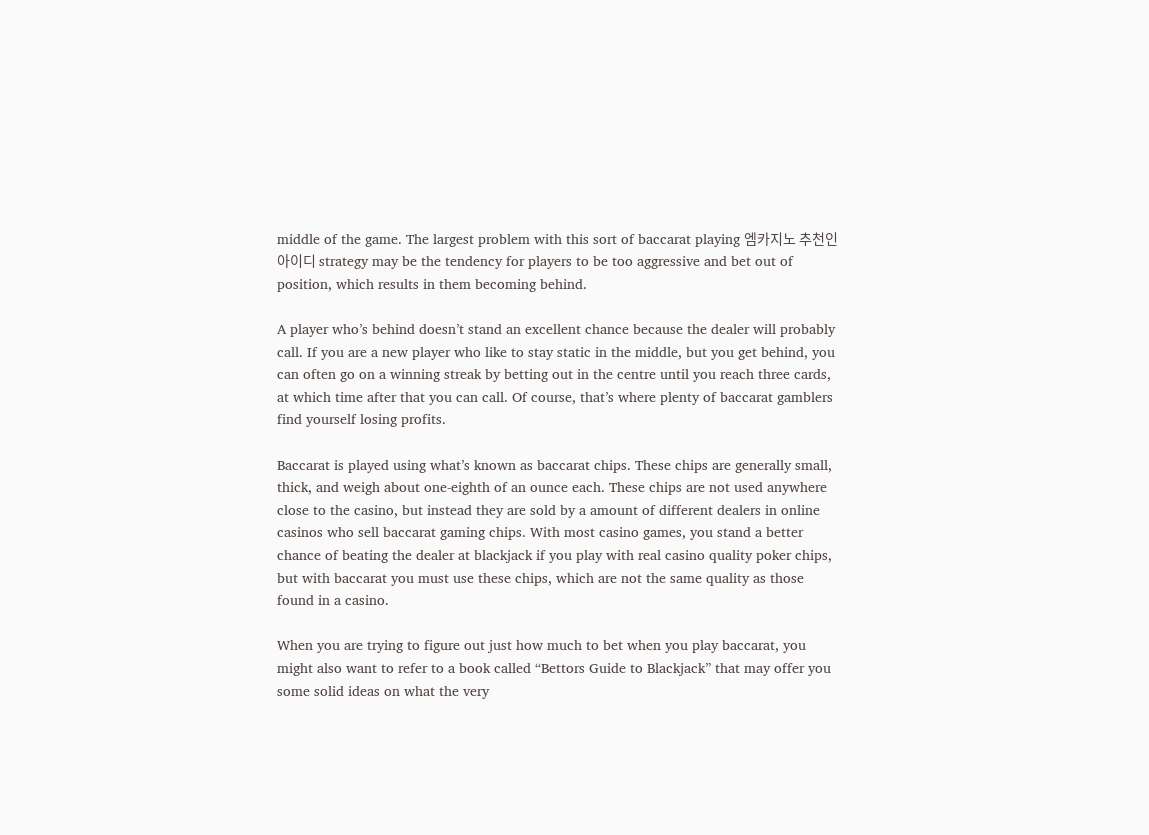middle of the game. The largest problem with this sort of baccarat playing 엠카지노 추천인 아이디 strategy may be the tendency for players to be too aggressive and bet out of position, which results in them becoming behind.

A player who’s behind doesn’t stand an excellent chance because the dealer will probably call. If you are a new player who like to stay static in the middle, but you get behind, you can often go on a winning streak by betting out in the centre until you reach three cards, at which time after that you can call. Of course, that’s where plenty of baccarat gamblers find yourself losing profits.

Baccarat is played using what’s known as baccarat chips. These chips are generally small, thick, and weigh about one-eighth of an ounce each. These chips are not used anywhere close to the casino, but instead they are sold by a amount of different dealers in online casinos who sell baccarat gaming chips. With most casino games, you stand a better chance of beating the dealer at blackjack if you play with real casino quality poker chips, but with baccarat you must use these chips, which are not the same quality as those found in a casino.

When you are trying to figure out just how much to bet when you play baccarat, you might also want to refer to a book called “Bettors Guide to Blackjack” that may offer you some solid ideas on what the very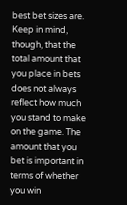best bet sizes are. Keep in mind, though, that the total amount that you place in bets does not always reflect how much you stand to make on the game. The amount that you bet is important in terms of whether you win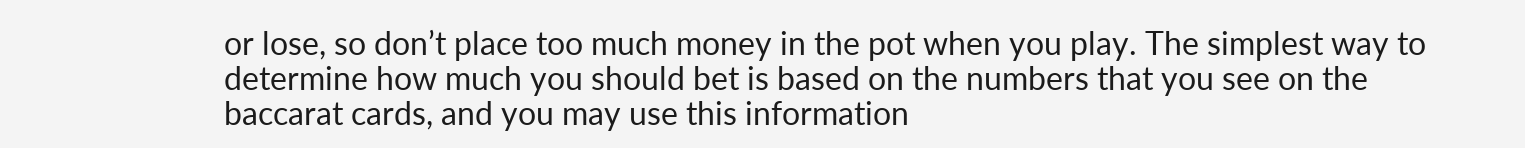or lose, so don’t place too much money in the pot when you play. The simplest way to determine how much you should bet is based on the numbers that you see on the baccarat cards, and you may use this information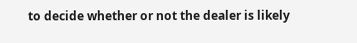to decide whether or not the dealer is likely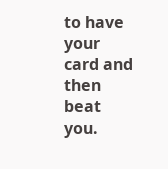to have your card and then beat you.